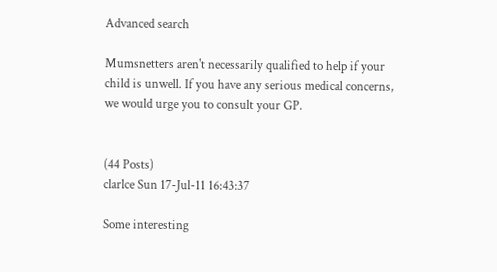Advanced search

Mumsnetters aren't necessarily qualified to help if your child is unwell. If you have any serious medical concerns, we would urge you to consult your GP.


(44 Posts)
clarlce Sun 17-Jul-11 16:43:37

Some interesting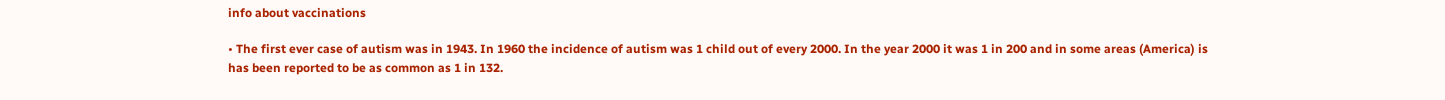info about vaccinations

• The first ever case of autism was in 1943. In 1960 the incidence of autism was 1 child out of every 2000. In the year 2000 it was 1 in 200 and in some areas (America) is has been reported to be as common as 1 in 132.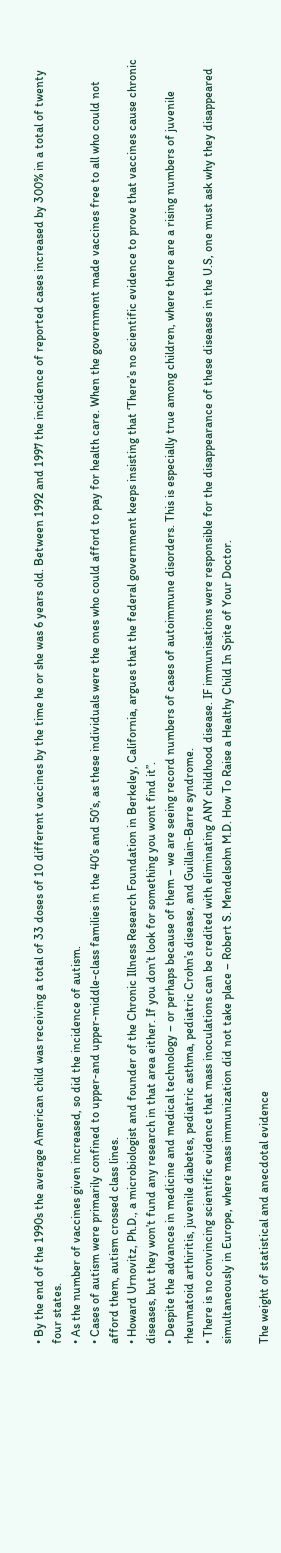• By the end of the 1990s the average American child was receiving a total of 33 doses of 10 different vaccines by the time he or she was 6 years old. Between 1992 and 1997 the incidence of reported cases increased by 300% in a total of twenty four states.
• As the number of vaccines given increased, so did the incidence of autism.
• Cases of autism were primarily confined to upper-and upper-middle-class families in the 40’s and 50’s, as these individuals were the ones who could afford to pay for health care. When the government made vaccines free to all who could not afford them, autism crossed class lines.
• Howard Urnovitz, Ph.D., a microbiologist and founder of the Chronic Illness Research Foundation in Berkeley, California, argues that the federal government keeps insisting that ‘There’s no scientific evidence to prove that vaccines cause chronic diseases, but they won’t fund any research in that area either. If you don’t look for something you wont find it’’.
• Despite the advances in medicine and medical technology – or perhaps because of them – we are seeing record numbers of cases of autoimmune disorders. This is especially true among children, where there are a rising numbers of juvenile rheumatoid arthiritis, juvenile diabetes, pediatric asthma, pediatric Crohn’s disease, and Guillain-Barre syndrome.
• There is no convincing scientific evidence that mass inoculations can be credited with eliminating ANY childhood disease. IF immunisations were responsible for the disappearance of these diseases in the U.S, one must ask why they disappeared simultaneously in Europe, where mass immunization did not take place – Robert S. Mendelsohn M.D. How To Raise a Healthy Child In Spite of Your Doctor.

The weight of statistical and anecdotal evidence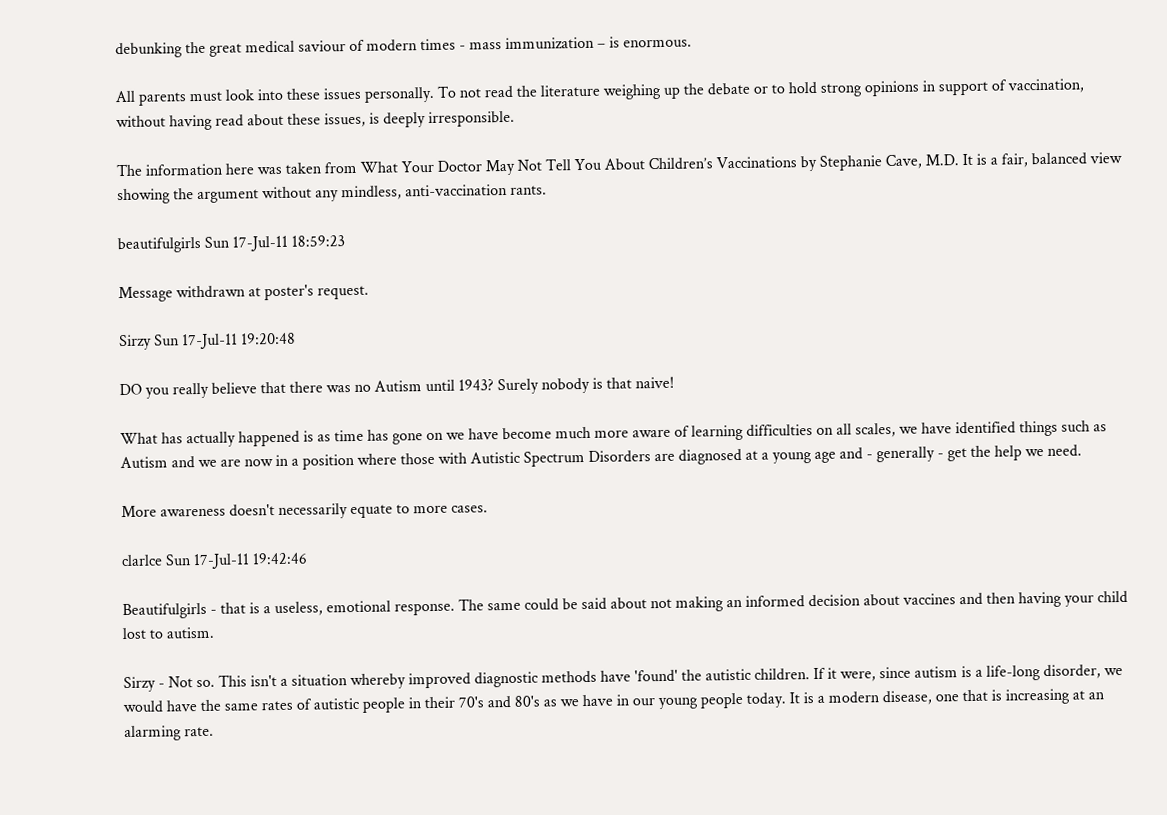debunking the great medical saviour of modern times - mass immunization – is enormous.

All parents must look into these issues personally. To not read the literature weighing up the debate or to hold strong opinions in support of vaccination, without having read about these issues, is deeply irresponsible.

The information here was taken from What Your Doctor May Not Tell You About Children’s Vaccinations by Stephanie Cave, M.D. It is a fair, balanced view showing the argument without any mindless, anti-vaccination rants.

beautifulgirls Sun 17-Jul-11 18:59:23

Message withdrawn at poster's request.

Sirzy Sun 17-Jul-11 19:20:48

DO you really believe that there was no Autism until 1943? Surely nobody is that naive!

What has actually happened is as time has gone on we have become much more aware of learning difficulties on all scales, we have identified things such as Autism and we are now in a position where those with Autistic Spectrum Disorders are diagnosed at a young age and - generally - get the help we need.

More awareness doesn't necessarily equate to more cases.

clarlce Sun 17-Jul-11 19:42:46

Beautifulgirls - that is a useless, emotional response. The same could be said about not making an informed decision about vaccines and then having your child lost to autism.

Sirzy - Not so. This isn't a situation whereby improved diagnostic methods have 'found' the autistic children. If it were, since autism is a life-long disorder, we would have the same rates of autistic people in their 70's and 80's as we have in our young people today. It is a modern disease, one that is increasing at an alarming rate.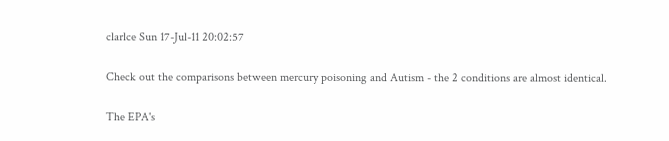clarlce Sun 17-Jul-11 20:02:57

Check out the comparisons between mercury poisoning and Autism - the 2 conditions are almost identical.

The EPA's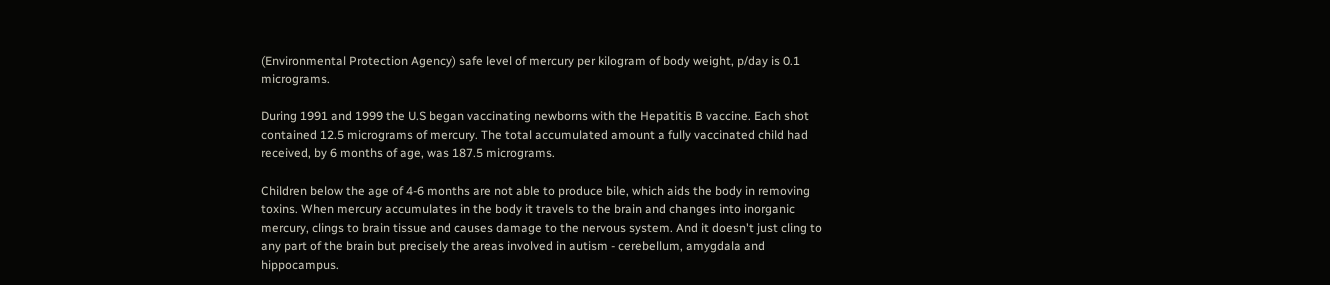(Environmental Protection Agency) safe level of mercury per kilogram of body weight, p/day is 0.1 micrograms.

During 1991 and 1999 the U.S began vaccinating newborns with the Hepatitis B vaccine. Each shot contained 12.5 micrograms of mercury. The total accumulated amount a fully vaccinated child had received, by 6 months of age, was 187.5 micrograms.

Children below the age of 4-6 months are not able to produce bile, which aids the body in removing toxins. When mercury accumulates in the body it travels to the brain and changes into inorganic mercury, clings to brain tissue and causes damage to the nervous system. And it doesn't just cling to any part of the brain but precisely the areas involved in autism - cerebellum, amygdala and hippocampus.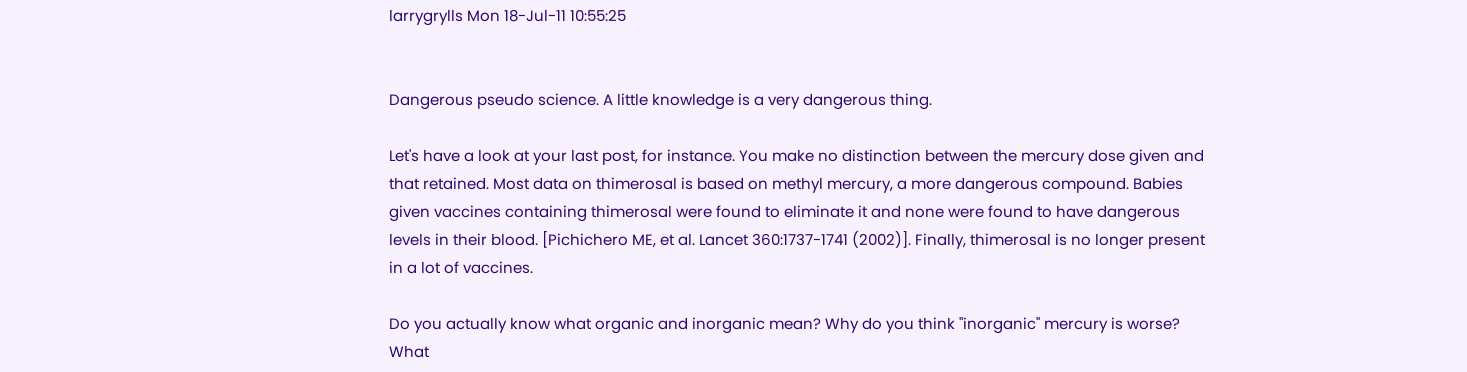larrygrylls Mon 18-Jul-11 10:55:25


Dangerous pseudo science. A little knowledge is a very dangerous thing.

Let's have a look at your last post, for instance. You make no distinction between the mercury dose given and that retained. Most data on thimerosal is based on methyl mercury, a more dangerous compound. Babies given vaccines containing thimerosal were found to eliminate it and none were found to have dangerous levels in their blood. [Pichichero ME, et al. Lancet 360:1737-1741 (2002)]. Finally, thimerosal is no longer present in a lot of vaccines.

Do you actually know what organic and inorganic mean? Why do you think "inorganic" mercury is worse? What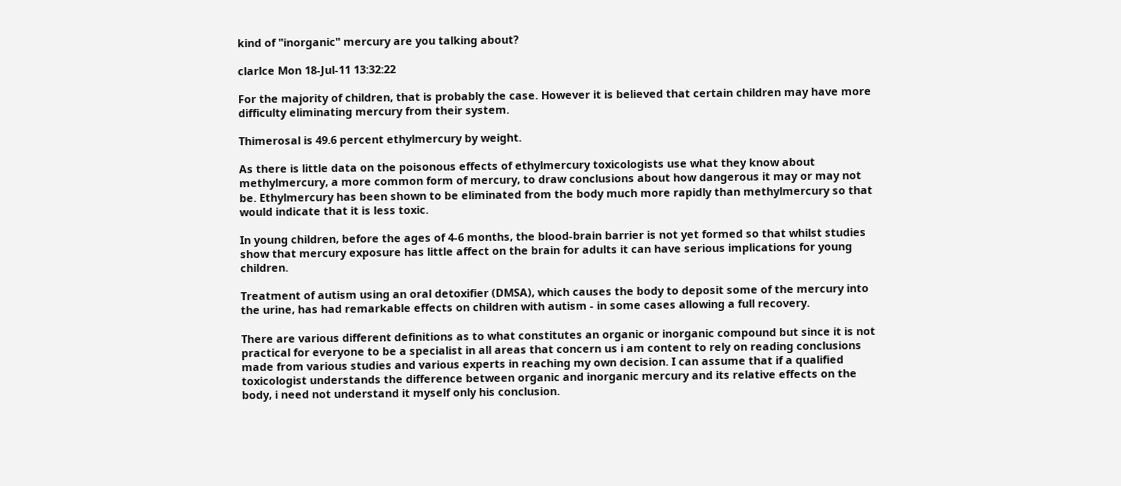kind of "inorganic" mercury are you talking about?

clarlce Mon 18-Jul-11 13:32:22

For the majority of children, that is probably the case. However it is believed that certain children may have more difficulty eliminating mercury from their system.

Thimerosal is 49.6 percent ethylmercury by weight.

As there is little data on the poisonous effects of ethylmercury toxicologists use what they know about methylmercury, a more common form of mercury, to draw conclusions about how dangerous it may or may not be. Ethylmercury has been shown to be eliminated from the body much more rapidly than methylmercury so that would indicate that it is less toxic.

In young children, before the ages of 4-6 months, the blood-brain barrier is not yet formed so that whilst studies show that mercury exposure has little affect on the brain for adults it can have serious implications for young children.

Treatment of autism using an oral detoxifier (DMSA), which causes the body to deposit some of the mercury into the urine, has had remarkable effects on children with autism - in some cases allowing a full recovery.

There are various different definitions as to what constitutes an organic or inorganic compound but since it is not practical for everyone to be a specialist in all areas that concern us i am content to rely on reading conclusions made from various studies and various experts in reaching my own decision. I can assume that if a qualified toxicologist understands the difference between organic and inorganic mercury and its relative effects on the body, i need not understand it myself only his conclusion.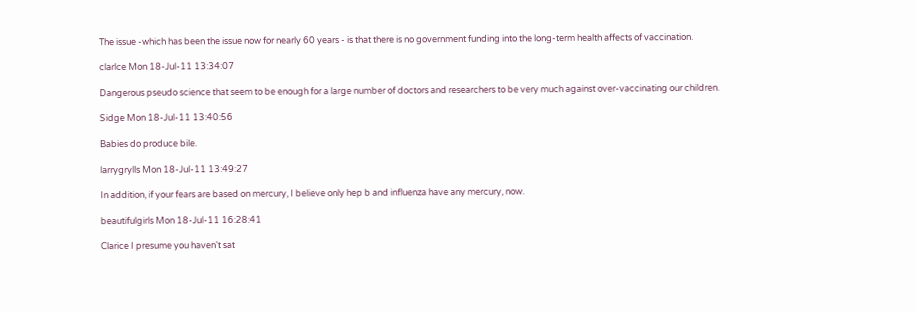The issue -which has been the issue now for nearly 60 years - is that there is no government funding into the long-term health affects of vaccination.

clarlce Mon 18-Jul-11 13:34:07

Dangerous pseudo science that seem to be enough for a large number of doctors and researchers to be very much against over-vaccinating our children.

Sidge Mon 18-Jul-11 13:40:56

Babies do produce bile.

larrygrylls Mon 18-Jul-11 13:49:27

In addition, if your fears are based on mercury, I believe only hep b and influenza have any mercury, now.

beautifulgirls Mon 18-Jul-11 16:28:41

Clarice I presume you haven't sat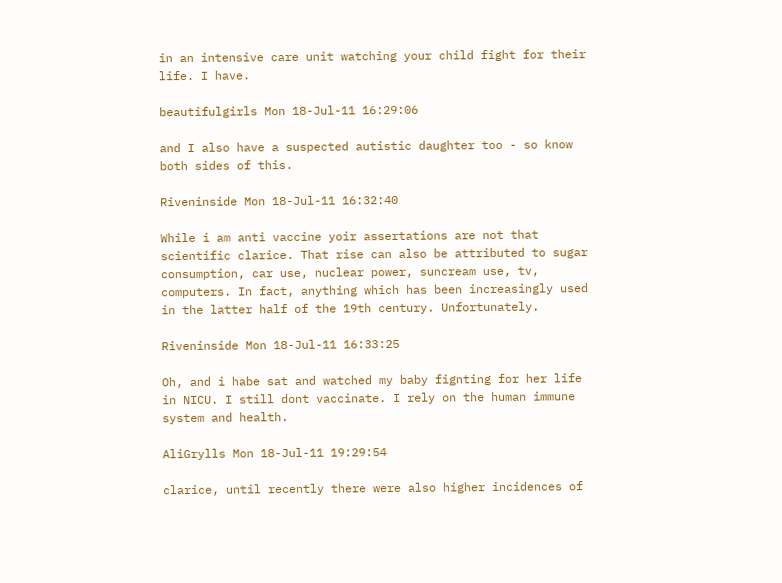in an intensive care unit watching your child fight for their life. I have.

beautifulgirls Mon 18-Jul-11 16:29:06

and I also have a suspected autistic daughter too - so know both sides of this.

Riveninside Mon 18-Jul-11 16:32:40

While i am anti vaccine yoir assertations are not that scientific clarice. That rise can also be attributed to sugar consumption, car use, nuclear power, suncream use, tv, computers. In fact, anything which has been increasingly used in the latter half of the 19th century. Unfortunately.

Riveninside Mon 18-Jul-11 16:33:25

Oh, and i habe sat and watched my baby fignting for her life in NICU. I still dont vaccinate. I rely on the human immune system and health.

AliGrylls Mon 18-Jul-11 19:29:54

clarice, until recently there were also higher incidences of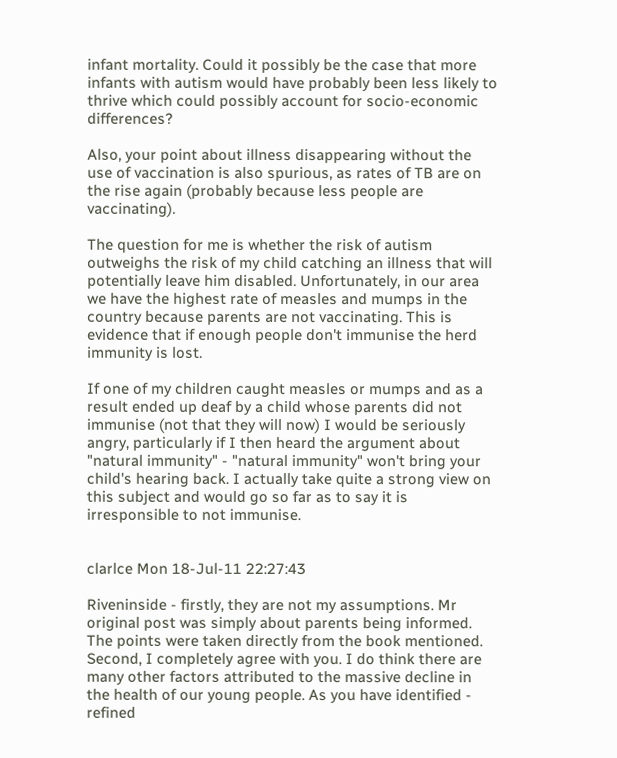infant mortality. Could it possibly be the case that more infants with autism would have probably been less likely to thrive which could possibly account for socio-economic differences?

Also, your point about illness disappearing without the use of vaccination is also spurious, as rates of TB are on the rise again (probably because less people are vaccinating).

The question for me is whether the risk of autism outweighs the risk of my child catching an illness that will potentially leave him disabled. Unfortunately, in our area we have the highest rate of measles and mumps in the country because parents are not vaccinating. This is evidence that if enough people don't immunise the herd immunity is lost.

If one of my children caught measles or mumps and as a result ended up deaf by a child whose parents did not immunise (not that they will now) I would be seriously angry, particularly if I then heard the argument about "natural immunity" - "natural immunity" won't bring your child's hearing back. I actually take quite a strong view on this subject and would go so far as to say it is irresponsible to not immunise.


clarlce Mon 18-Jul-11 22:27:43

Riveninside - firstly, they are not my assumptions. Mr original post was simply about parents being informed. The points were taken directly from the book mentioned. Second, I completely agree with you. I do think there are many other factors attributed to the massive decline in the health of our young people. As you have identified - refined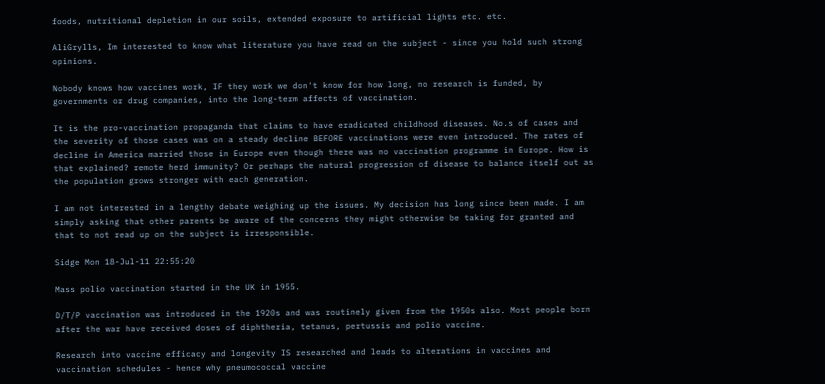foods, nutritional depletion in our soils, extended exposure to artificial lights etc. etc.

AliGrylls, Im interested to know what literature you have read on the subject - since you hold such strong opinions.

Nobody knows how vaccines work, IF they work we don't know for how long, no research is funded, by governments or drug companies, into the long-term affects of vaccination.

It is the pro-vaccination propaganda that claims to have eradicated childhood diseases. No.s of cases and the severity of those cases was on a steady decline BEFORE vaccinations were even introduced. The rates of decline in America married those in Europe even though there was no vaccination programme in Europe. How is that explained? remote herd immunity? Or perhaps the natural progression of disease to balance itself out as the population grows stronger with each generation.

I am not interested in a lengthy debate weighing up the issues. My decision has long since been made. I am simply asking that other parents be aware of the concerns they might otherwise be taking for granted and that to not read up on the subject is irresponsible.

Sidge Mon 18-Jul-11 22:55:20

Mass polio vaccination started in the UK in 1955.

D/T/P vaccination was introduced in the 1920s and was routinely given from the 1950s also. Most people born after the war have received doses of diphtheria, tetanus, pertussis and polio vaccine.

Research into vaccine efficacy and longevity IS researched and leads to alterations in vaccines and vaccination schedules - hence why pneumococcal vaccine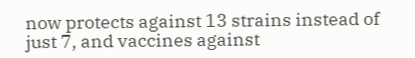now protects against 13 strains instead of just 7, and vaccines against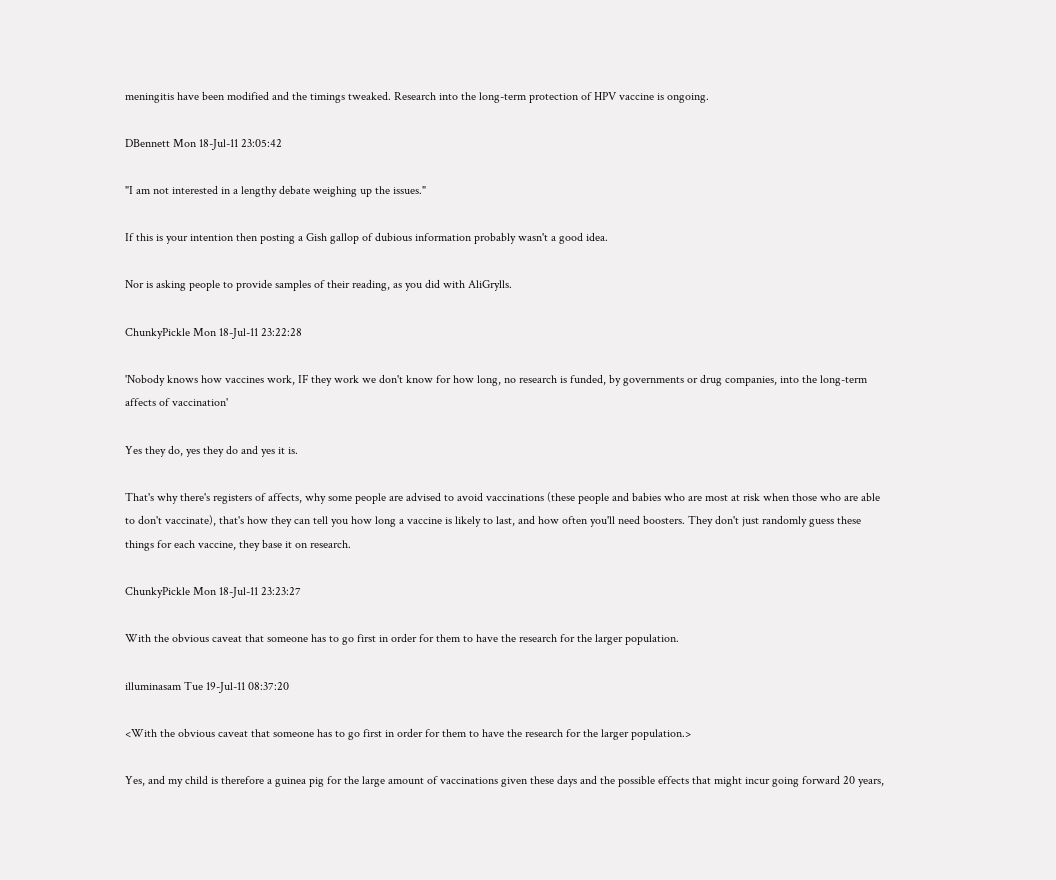meningitis have been modified and the timings tweaked. Research into the long-term protection of HPV vaccine is ongoing.

DBennett Mon 18-Jul-11 23:05:42

"I am not interested in a lengthy debate weighing up the issues."

If this is your intention then posting a Gish gallop of dubious information probably wasn't a good idea.

Nor is asking people to provide samples of their reading, as you did with AliGrylls.

ChunkyPickle Mon 18-Jul-11 23:22:28

'Nobody knows how vaccines work, IF they work we don't know for how long, no research is funded, by governments or drug companies, into the long-term affects of vaccination'

Yes they do, yes they do and yes it is.

That's why there's registers of affects, why some people are advised to avoid vaccinations (these people and babies who are most at risk when those who are able to don't vaccinate), that's how they can tell you how long a vaccine is likely to last, and how often you'll need boosters. They don't just randomly guess these things for each vaccine, they base it on research.

ChunkyPickle Mon 18-Jul-11 23:23:27

With the obvious caveat that someone has to go first in order for them to have the research for the larger population.

illuminasam Tue 19-Jul-11 08:37:20

<With the obvious caveat that someone has to go first in order for them to have the research for the larger population.>

Yes, and my child is therefore a guinea pig for the large amount of vaccinations given these days and the possible effects that might incur going forward 20 years,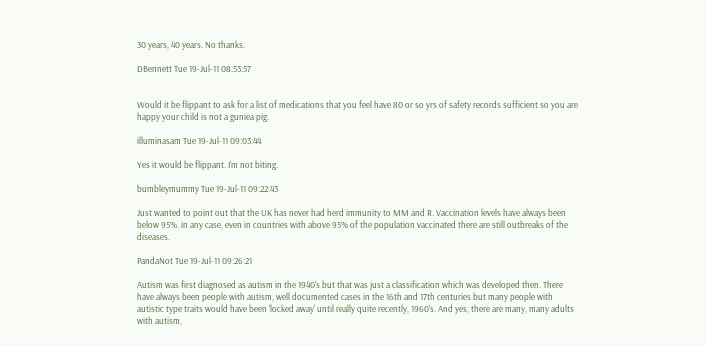30 years, 40 years. No thanks.

DBennett Tue 19-Jul-11 08:53:57


Would it be flippant to ask for a list of medications that you feel have 80 or so yrs of safety records sufficient so you are happy your child is not a guniea pig.

illuminasam Tue 19-Jul-11 09:03:44

Yes it would be flippant. I'm not biting.

bumbleymummy Tue 19-Jul-11 09:22:43

Just wanted to point out that the UK has never had herd immunity to MM and R. Vaccination levels have always been below 95%. in any case, even in countries with above 95% of the population vaccinated there are still outbreaks of the diseases.

PandaNot Tue 19-Jul-11 09:26:21

Autism was first diagnosed as autism in the 1940's but that was just a classification which was developed then. There have always been people with autism, well documented cases in the 16th and 17th centuries but many people with autistic type traits would have been 'locked away' until really quite recently, 1960's. And yes, there are many, many adults with autism,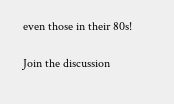even those in their 80s!

Join the discussion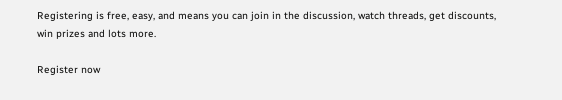Registering is free, easy, and means you can join in the discussion, watch threads, get discounts, win prizes and lots more.

Register now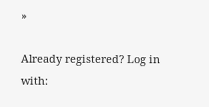»

Already registered? Log in with: